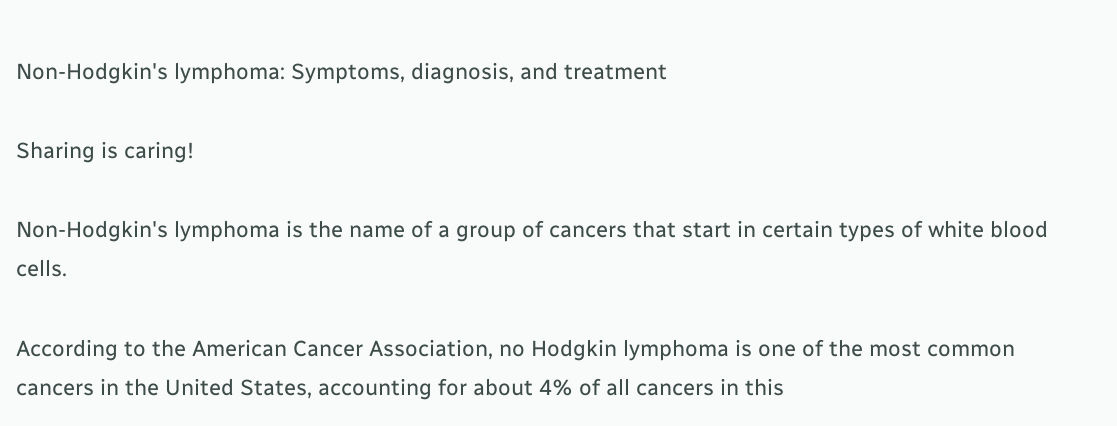Non-Hodgkin's lymphoma: Symptoms, diagnosis, and treatment

Sharing is caring!

Non-Hodgkin's lymphoma is the name of a group of cancers that start in certain types of white blood cells.

According to the American Cancer Association, no Hodgkin lymphoma is one of the most common cancers in the United States, accounting for about 4% of all cancers in this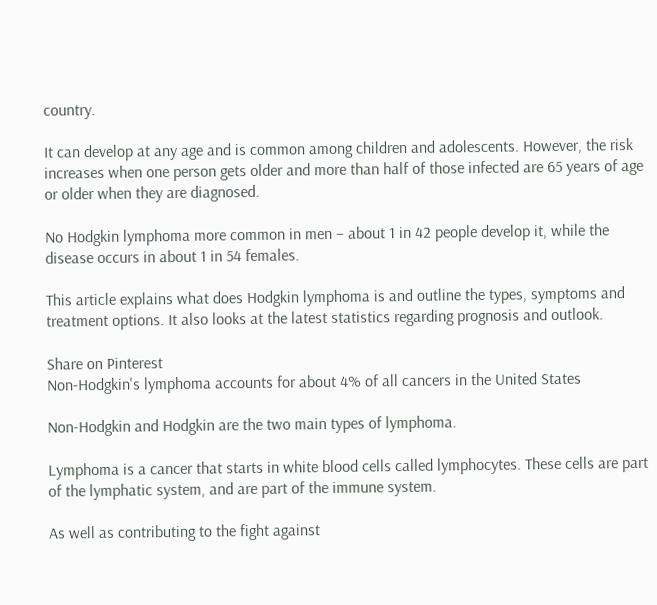country.

It can develop at any age and is common among children and adolescents. However, the risk increases when one person gets older and more than half of those infected are 65 years of age or older when they are diagnosed.

No Hodgkin lymphoma more common in men – about 1 in 42 people develop it, while the disease occurs in about 1 in 54 females.

This article explains what does Hodgkin lymphoma is and outline the types, symptoms and treatment options. It also looks at the latest statistics regarding prognosis and outlook.

Share on Pinterest
Non-Hodgkin's lymphoma accounts for about 4% of all cancers in the United States

Non-Hodgkin and Hodgkin are the two main types of lymphoma.

Lymphoma is a cancer that starts in white blood cells called lymphocytes. These cells are part of the lymphatic system, and are part of the immune system.

As well as contributing to the fight against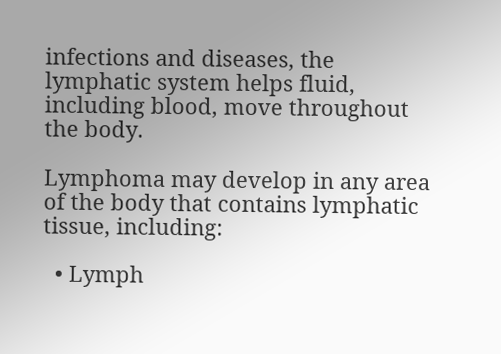infections and diseases, the lymphatic system helps fluid, including blood, move throughout the body.

Lymphoma may develop in any area of the body that contains lymphatic tissue, including:

  • Lymph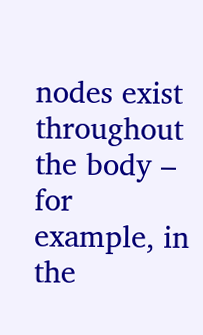nodes exist throughout the body – for example, in the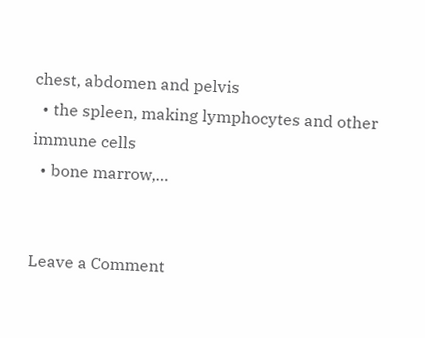chest, abdomen and pelvis
  • the spleen, making lymphocytes and other immune cells
  • bone marrow,…


Leave a Comment